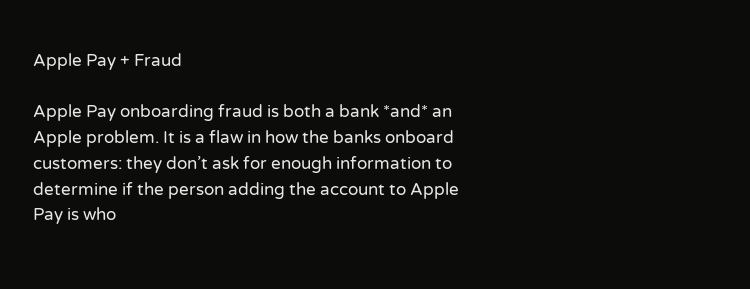Apple Pay + Fraud

Apple Pay onboarding fraud is both a bank *and* an Apple problem. It is a flaw in how the banks onboard customers: they don’t ask for enough information to determine if the person adding the account to Apple Pay is who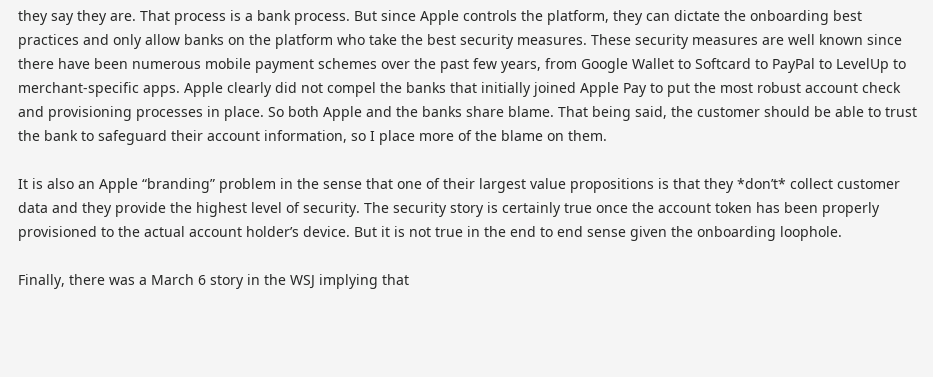they say they are. That process is a bank process. But since Apple controls the platform, they can dictate the onboarding best practices and only allow banks on the platform who take the best security measures. These security measures are well known since there have been numerous mobile payment schemes over the past few years, from Google Wallet to Softcard to PayPal to LevelUp to merchant-specific apps. Apple clearly did not compel the banks that initially joined Apple Pay to put the most robust account check and provisioning processes in place. So both Apple and the banks share blame. That being said, the customer should be able to trust the bank to safeguard their account information, so I place more of the blame on them.

It is also an Apple “branding” problem in the sense that one of their largest value propositions is that they *don’t* collect customer data and they provide the highest level of security. The security story is certainly true once the account token has been properly provisioned to the actual account holder’s device. But it is not true in the end to end sense given the onboarding loophole.

Finally, there was a March 6 story in the WSJ implying that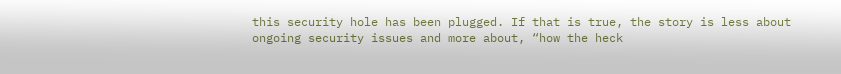this security hole has been plugged. If that is true, the story is less about ongoing security issues and more about, “how the heck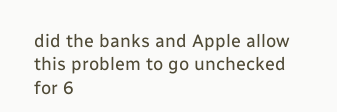did the banks and Apple allow this problem to go unchecked for 6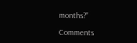months?”

Comments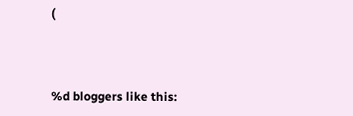(



%d bloggers like this: